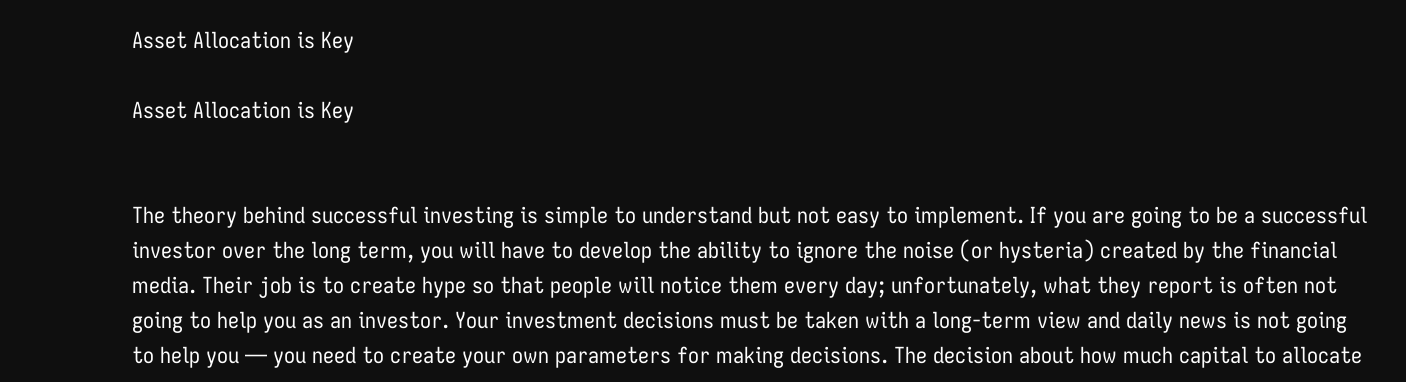Asset Allocation is Key

Asset Allocation is Key


The theory behind successful investing is simple to understand but not easy to implement. If you are going to be a successful investor over the long term, you will have to develop the ability to ignore the noise (or hysteria) created by the financial media. Their job is to create hype so that people will notice them every day; unfortunately, what they report is often not going to help you as an investor. Your investment decisions must be taken with a long-term view and daily news is not going to help you — you need to create your own parameters for making decisions. The decision about how much capital to allocate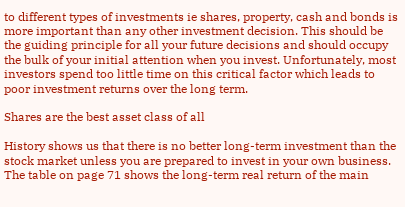to different types of investments ie shares, property, cash and bonds is more important than any other investment decision. This should be the guiding principle for all your future decisions and should occupy the bulk of your initial attention when you invest. Unfortunately, most investors spend too little time on this critical factor which leads to poor investment returns over the long term.

Shares are the best asset class of all

History shows us that there is no better long-term investment than the stock market unless you are prepared to invest in your own business. The table on page 71 shows the long-term real return of the main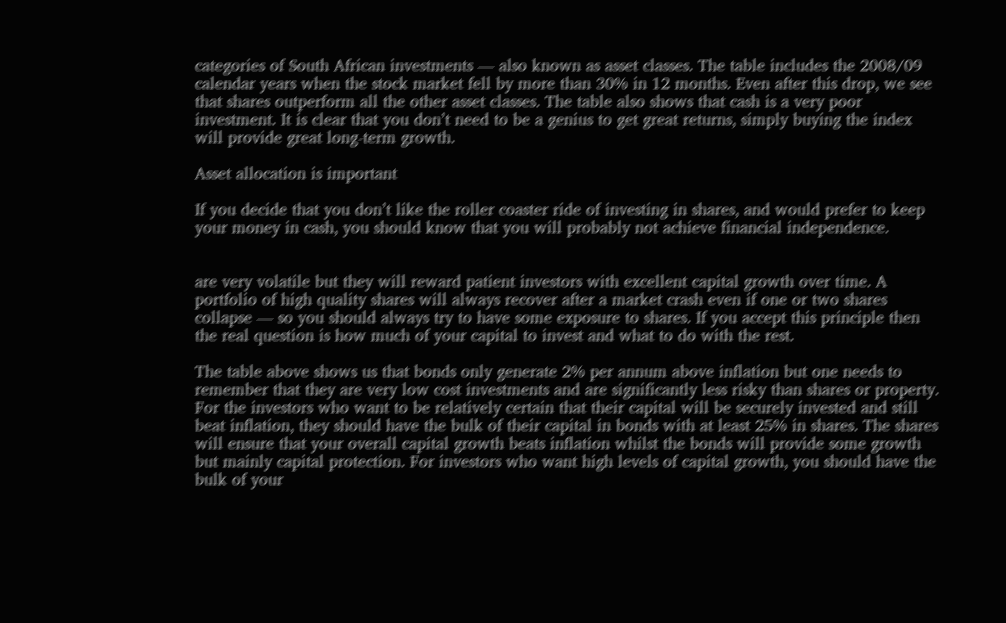categories of South African investments — also known as asset classes. The table includes the 2008/09 calendar years when the stock market fell by more than 30% in 12 months. Even after this drop, we see that shares outperform all the other asset classes. The table also shows that cash is a very poor investment. It is clear that you don’t need to be a genius to get great returns, simply buying the index will provide great long-term growth.

Asset allocation is important

If you decide that you don’t like the roller coaster ride of investing in shares, and would prefer to keep your money in cash, you should know that you will probably not achieve financial independence.


are very volatile but they will reward patient investors with excellent capital growth over time. A portfolio of high quality shares will always recover after a market crash even if one or two shares collapse — so you should always try to have some exposure to shares. If you accept this principle then the real question is how much of your capital to invest and what to do with the rest.

The table above shows us that bonds only generate 2% per annum above inflation but one needs to remember that they are very low cost investments and are significantly less risky than shares or property. For the investors who want to be relatively certain that their capital will be securely invested and still beat inflation, they should have the bulk of their capital in bonds with at least 25% in shares. The shares will ensure that your overall capital growth beats inflation whilst the bonds will provide some growth but mainly capital protection. For investors who want high levels of capital growth, you should have the bulk of your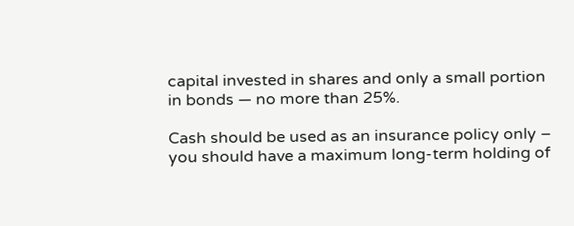capital invested in shares and only a small portion in bonds — no more than 25%.

Cash should be used as an insurance policy only – you should have a maximum long-term holding of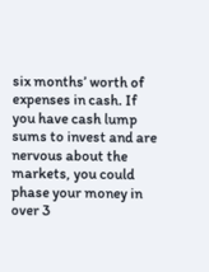six months’ worth of expenses in cash. If you have cash lump sums to invest and are nervous about the markets, you could phase your money in over 3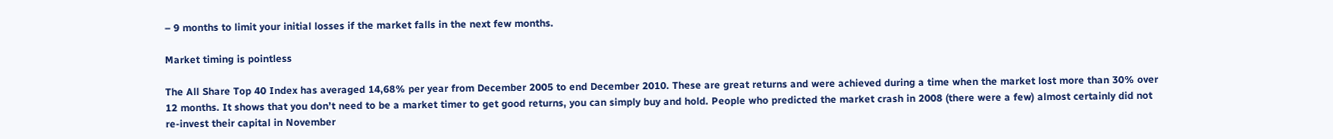– 9 months to limit your initial losses if the market falls in the next few months.

Market timing is pointless

The All Share Top 40 Index has averaged 14,68% per year from December 2005 to end December 2010. These are great returns and were achieved during a time when the market lost more than 30% over 12 months. It shows that you don’t need to be a market timer to get good returns, you can simply buy and hold. People who predicted the market crash in 2008 (there were a few) almost certainly did not re-invest their capital in November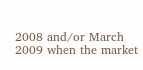2008 and/or March 2009 when the market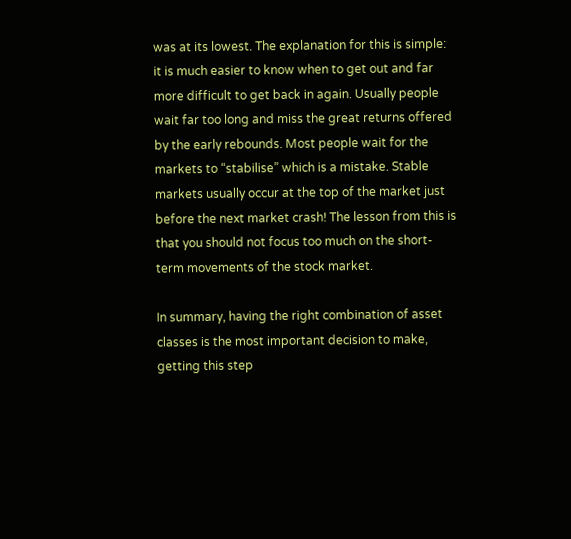was at its lowest. The explanation for this is simple: it is much easier to know when to get out and far more difficult to get back in again. Usually people wait far too long and miss the great returns offered by the early rebounds. Most people wait for the markets to “stabilise” which is a mistake. Stable markets usually occur at the top of the market just before the next market crash! The lesson from this is that you should not focus too much on the short-term movements of the stock market.

In summary, having the right combination of asset classes is the most important decision to make, getting this step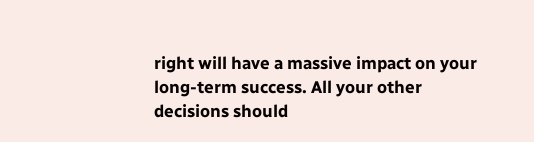right will have a massive impact on your long-term success. All your other decisions should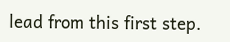lead from this first step.